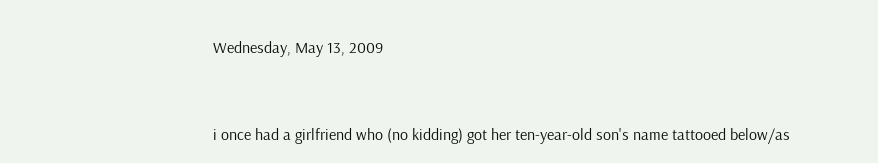Wednesday, May 13, 2009


i once had a girlfriend who (no kidding) got her ten-year-old son's name tattooed below/as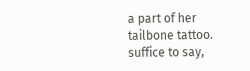a part of her tailbone tattoo. suffice to say,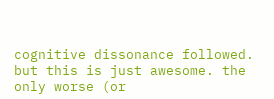cognitive dissonance followed. but this is just awesome. the only worse (or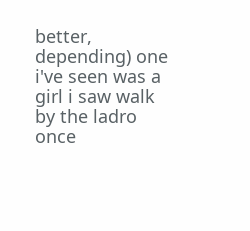better, depending) one i've seen was a girl i saw walk by the ladro once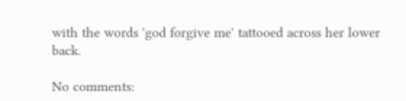with the words 'god forgive me' tattooed across her lower back.

No comments: